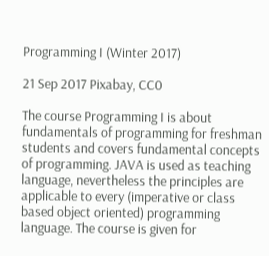Programming I (Winter 2017)

21 Sep 2017 Pixabay, CC0

The course Programming I is about fundamentals of programming for freshman students and covers fundamental concepts of programming. JAVA is used as teaching language, nevertheless the principles are applicable to every (imperative or class based object oriented) programming language. The course is given for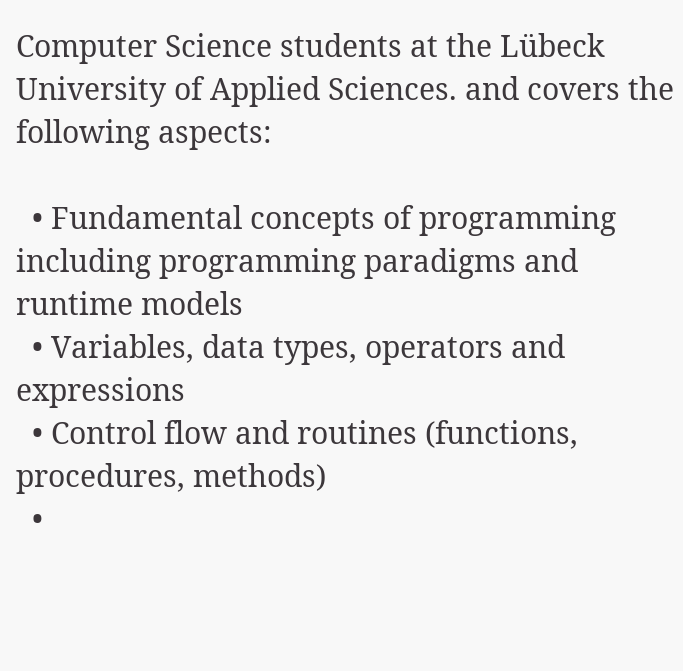Computer Science students at the Lübeck University of Applied Sciences. and covers the following aspects:

  • Fundamental concepts of programming including programming paradigms and runtime models
  • Variables, data types, operators and expressions
  • Control flow and routines (functions, procedures, methods)
  •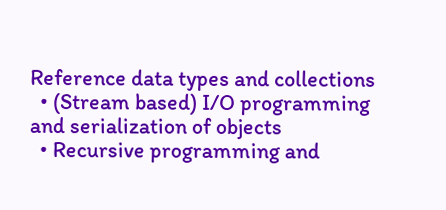Reference data types and collections
  • (Stream based) I/O programming and serialization of objects
  • Recursive programming and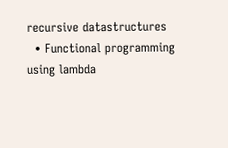recursive datastructures
  • Functional programming using lambda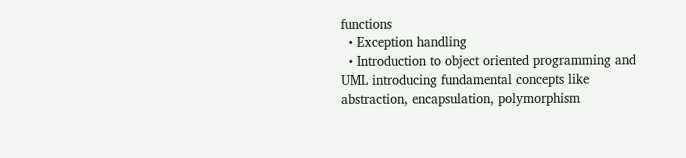functions
  • Exception handling
  • Introduction to object oriented programming and UML introducing fundamental concepts like abstraction, encapsulation, polymorphism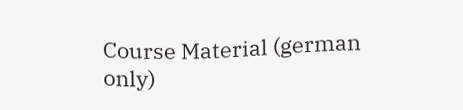Course Material (german only)